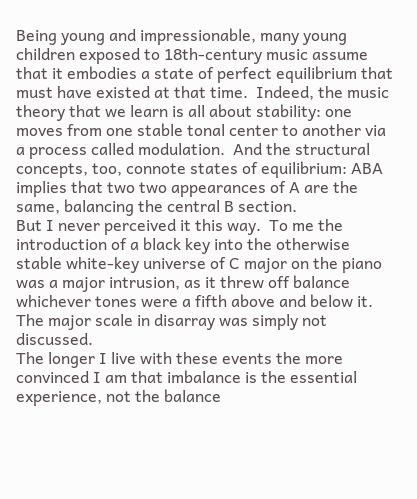Being young and impressionable, many young children exposed to 18th-century music assume that it embodies a state of perfect equilibrium that must have existed at that time.  Indeed, the music theory that we learn is all about stability: one moves from one stable tonal center to another via a process called modulation.  And the structural concepts, too, connote states of equilibrium: ABA implies that two two appearances of A are the same, balancing the central B section.
But I never perceived it this way.  To me the introduction of a black key into the otherwise stable white-key universe of C major on the piano was a major intrusion, as it threw off balance whichever tones were a fifth above and below it.  The major scale in disarray was simply not discussed.
The longer I live with these events the more convinced I am that imbalance is the essential experience, not the balance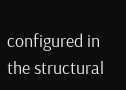configured in the structural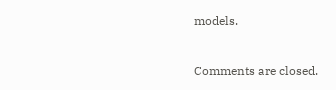models.


Comments are closed.